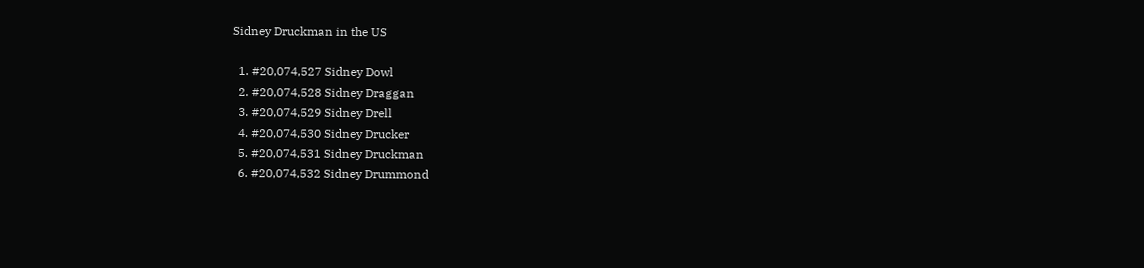Sidney Druckman in the US

  1. #20,074,527 Sidney Dowl
  2. #20,074,528 Sidney Draggan
  3. #20,074,529 Sidney Drell
  4. #20,074,530 Sidney Drucker
  5. #20,074,531 Sidney Druckman
  6. #20,074,532 Sidney Drummond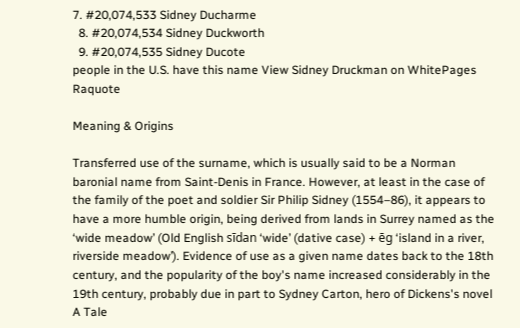7. #20,074,533 Sidney Ducharme
  8. #20,074,534 Sidney Duckworth
  9. #20,074,535 Sidney Ducote
people in the U.S. have this name View Sidney Druckman on WhitePages Raquote

Meaning & Origins

Transferred use of the surname, which is usually said to be a Norman baronial name from Saint-Denis in France. However, at least in the case of the family of the poet and soldier Sir Philip Sidney (1554–86), it appears to have a more humble origin, being derived from lands in Surrey named as the ‘wide meadow’ (Old English sīdan ‘wide’ (dative case) + ēg ‘island in a river, riverside meadow’). Evidence of use as a given name dates back to the 18th century, and the popularity of the boy's name increased considerably in the 19th century, probably due in part to Sydney Carton, hero of Dickens's novel A Tale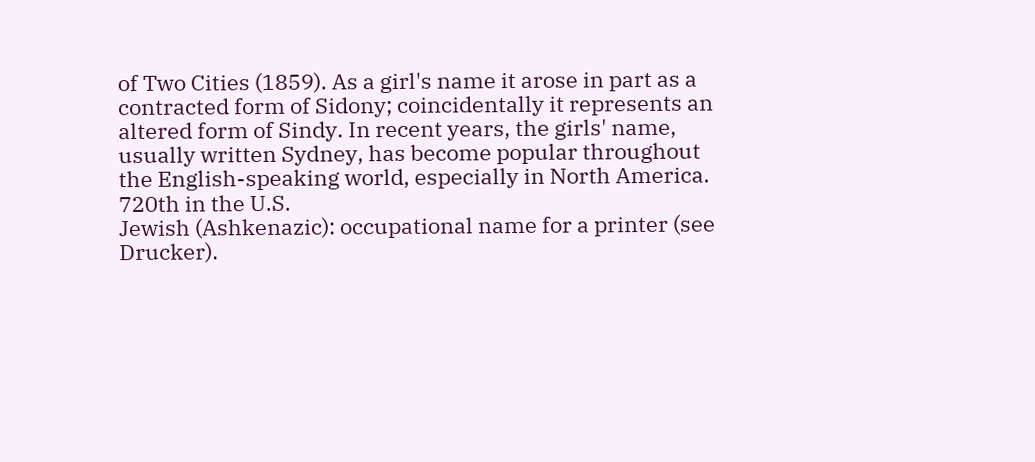of Two Cities (1859). As a girl's name it arose in part as a contracted form of Sidony; coincidentally it represents an altered form of Sindy. In recent years, the girls' name, usually written Sydney, has become popular throughout the English-speaking world, especially in North America.
720th in the U.S.
Jewish (Ashkenazic): occupational name for a printer (see Drucker).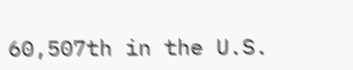60,507th in the U.S.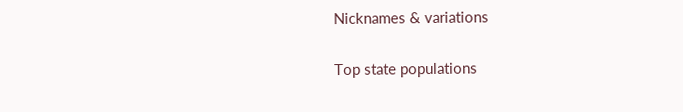Nicknames & variations

Top state populations